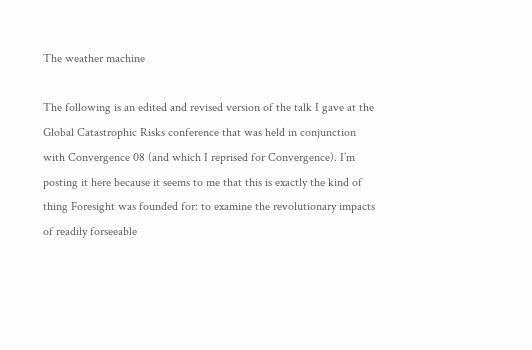The weather machine

The following is an edited and revised version of the talk I gave at the Global Catastrophic Risks conference that was held in conjunction with Convergence 08 (and which I reprised for Convergence). I’m posting it here because it seems to me that this is exactly the kind of thing Foresight was founded for: to examine the revolutionary impacts of readily forseeable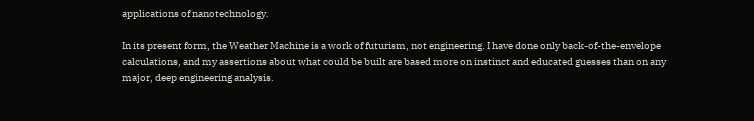applications of nanotechnology.

In its present form, the Weather Machine is a work of futurism, not engineering. I have done only back-of-the-envelope calculations, and my assertions about what could be built are based more on instinct and educated guesses than on any major, deep engineering analysis.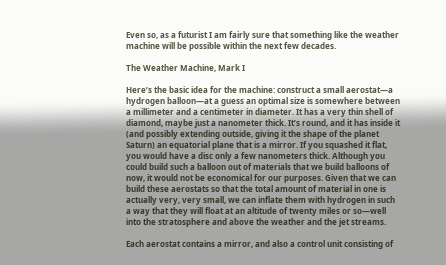Even so, as a futurist I am fairly sure that something like the weather machine will be possible within the next few decades.

The Weather Machine, Mark I

Here’s the basic idea for the machine: construct a small aerostat—a hydrogen balloon—at a guess an optimal size is somewhere between a millimeter and a centimeter in diameter. It has a very thin shell of diamond, maybe just a nanometer thick. It’s round, and it has inside it (and possibly extending outside, giving it the shape of the planet Saturn) an equatorial plane that is a mirror. If you squashed it flat, you would have a disc only a few nanometers thick. Although you could build such a balloon out of materials that we build balloons of now, it would not be economical for our purposes. Given that we can build these aerostats so that the total amount of material in one is actually very, very small, we can inflate them with hydrogen in such a way that they will float at an altitude of twenty miles or so—well into the stratosphere and above the weather and the jet streams.

Each aerostat contains a mirror, and also a control unit consisting of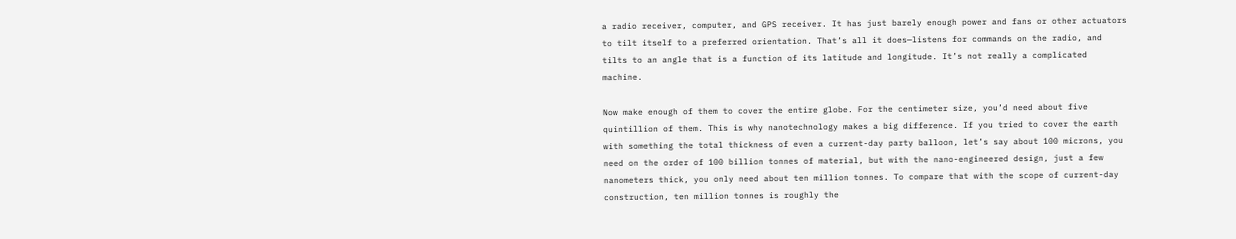a radio receiver, computer, and GPS receiver. It has just barely enough power and fans or other actuators to tilt itself to a preferred orientation. That’s all it does—listens for commands on the radio, and tilts to an angle that is a function of its latitude and longitude. It’s not really a complicated machine.

Now make enough of them to cover the entire globe. For the centimeter size, you’d need about five quintillion of them. This is why nanotechnology makes a big difference. If you tried to cover the earth with something the total thickness of even a current-day party balloon, let’s say about 100 microns, you need on the order of 100 billion tonnes of material, but with the nano-engineered design, just a few nanometers thick, you only need about ten million tonnes. To compare that with the scope of current-day construction, ten million tonnes is roughly the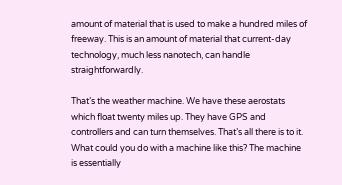amount of material that is used to make a hundred miles of freeway. This is an amount of material that current-day technology, much less nanotech, can handle straightforwardly.

That’s the weather machine. We have these aerostats which float twenty miles up. They have GPS and controllers and can turn themselves. That’s all there is to it. What could you do with a machine like this? The machine is essentially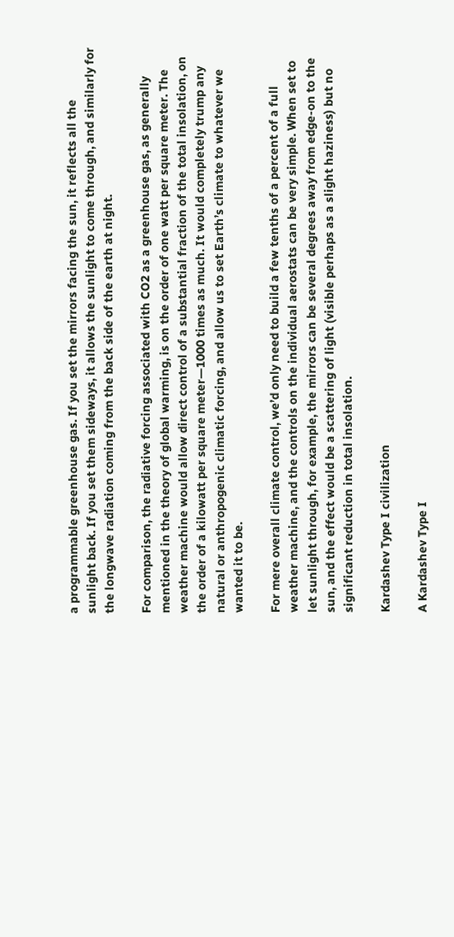a programmable greenhouse gas. If you set the mirrors facing the sun, it reflects all the sunlight back. If you set them sideways, it allows the sunlight to come through, and similarly for the longwave radiation coming from the back side of the earth at night.

For comparison, the radiative forcing associated with CO2 as a greenhouse gas, as generally mentioned in the theory of global warming, is on the order of one watt per square meter. The weather machine would allow direct control of a substantial fraction of the total insolation, on the order of a kilowatt per square meter—1000 times as much. It would completely trump any natural or anthropogenic climatic forcing, and allow us to set Earth’s climate to whatever we wanted it to be.

For mere overall climate control, we’d only need to build a few tenths of a percent of a full weather machine, and the controls on the individual aerostats can be very simple. When set to let sunlight through, for example, the mirrors can be several degrees away from edge-on to the sun, and the effect would be a scattering of light (visible perhaps as a slight haziness) but no significant reduction in total insolation.

Kardashev Type I civilization

A Kardashev Type I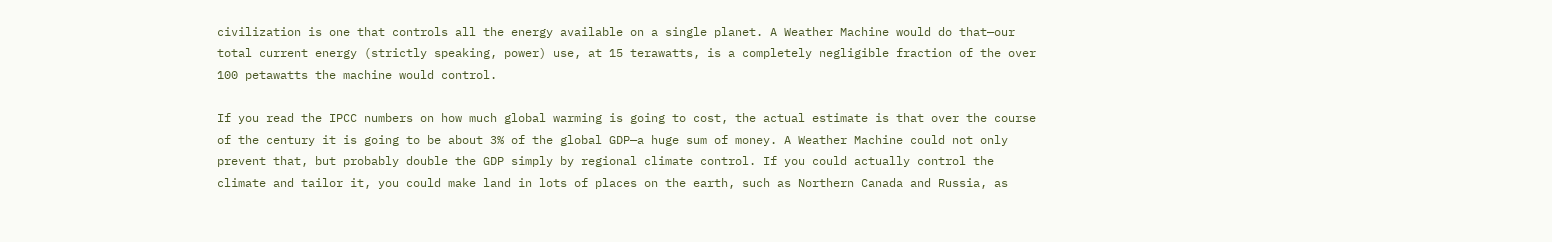civilization is one that controls all the energy available on a single planet. A Weather Machine would do that—our total current energy (strictly speaking, power) use, at 15 terawatts, is a completely negligible fraction of the over 100 petawatts the machine would control.

If you read the IPCC numbers on how much global warming is going to cost, the actual estimate is that over the course of the century it is going to be about 3% of the global GDP—a huge sum of money. A Weather Machine could not only prevent that, but probably double the GDP simply by regional climate control. If you could actually control the climate and tailor it, you could make land in lots of places on the earth, such as Northern Canada and Russia, as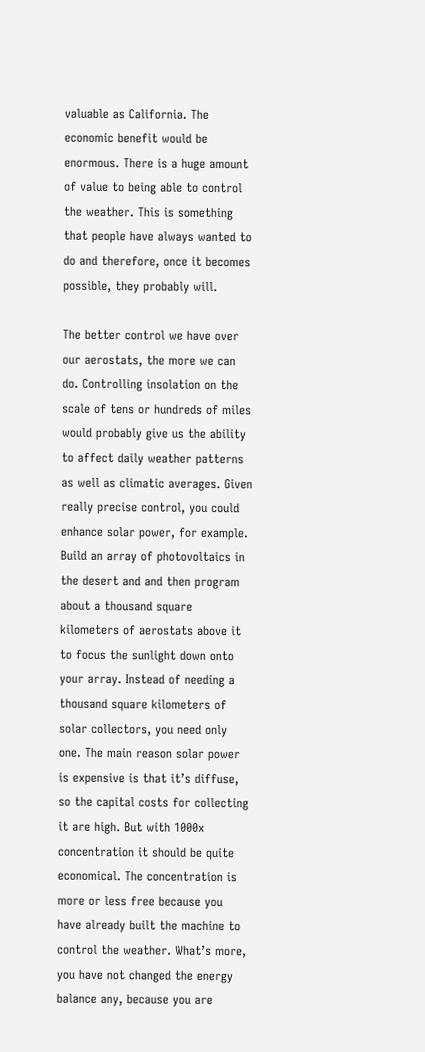valuable as California. The economic benefit would be enormous. There is a huge amount of value to being able to control the weather. This is something that people have always wanted to do and therefore, once it becomes possible, they probably will.

The better control we have over our aerostats, the more we can do. Controlling insolation on the scale of tens or hundreds of miles would probably give us the ability to affect daily weather patterns as well as climatic averages. Given really precise control, you could enhance solar power, for example. Build an array of photovoltaics in the desert and and then program about a thousand square kilometers of aerostats above it to focus the sunlight down onto your array. Instead of needing a thousand square kilometers of solar collectors, you need only one. The main reason solar power is expensive is that it’s diffuse, so the capital costs for collecting it are high. But with 1000x concentration it should be quite economical. The concentration is more or less free because you have already built the machine to control the weather. What’s more, you have not changed the energy balance any, because you are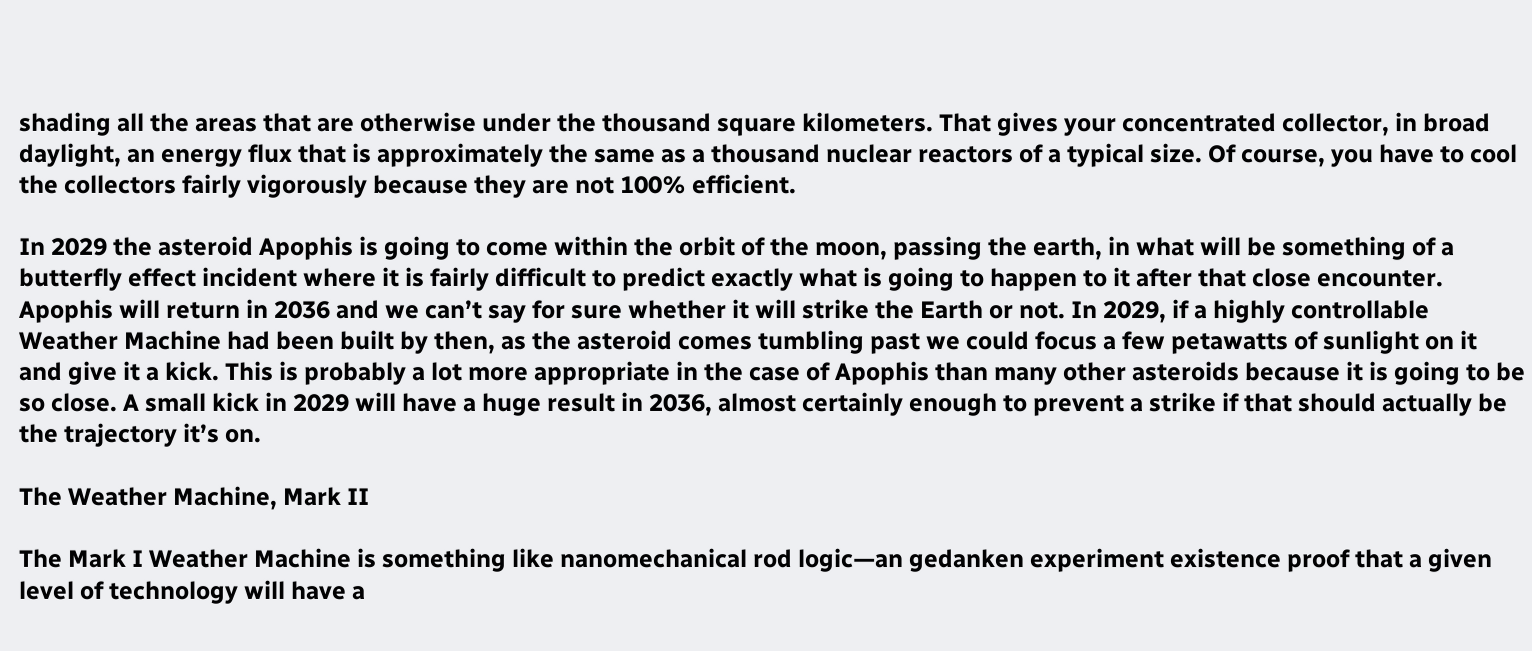shading all the areas that are otherwise under the thousand square kilometers. That gives your concentrated collector, in broad daylight, an energy flux that is approximately the same as a thousand nuclear reactors of a typical size. Of course, you have to cool the collectors fairly vigorously because they are not 100% efficient.

In 2029 the asteroid Apophis is going to come within the orbit of the moon, passing the earth, in what will be something of a butterfly effect incident where it is fairly difficult to predict exactly what is going to happen to it after that close encounter. Apophis will return in 2036 and we can’t say for sure whether it will strike the Earth or not. In 2029, if a highly controllable Weather Machine had been built by then, as the asteroid comes tumbling past we could focus a few petawatts of sunlight on it and give it a kick. This is probably a lot more appropriate in the case of Apophis than many other asteroids because it is going to be so close. A small kick in 2029 will have a huge result in 2036, almost certainly enough to prevent a strike if that should actually be the trajectory it’s on.

The Weather Machine, Mark II

The Mark I Weather Machine is something like nanomechanical rod logic—an gedanken experiment existence proof that a given level of technology will have a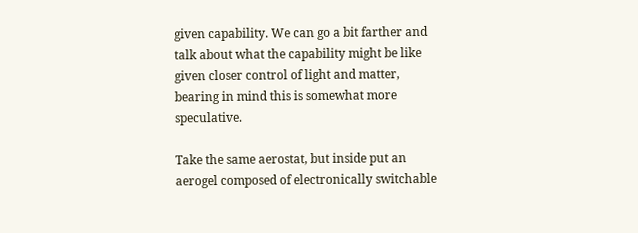given capability. We can go a bit farther and talk about what the capability might be like given closer control of light and matter, bearing in mind this is somewhat more speculative.

Take the same aerostat, but inside put an aerogel composed of electronically switchable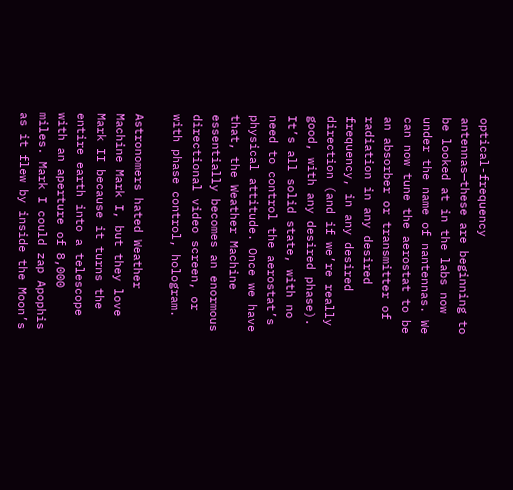optical-frequency antennas—these are beginning to be looked at in the labs now under the name of nantennas. We can now tune the aerostat to be an absorber or transmitter of radiation in any desired frequency, in any desired direction (and if we’re really good, with any desired phase). It’s all solid state, with no need to control the aerostat’s physical attitude. Once we have that, the Weather Machine essentially becomes an enormous directional video screen, or with phase control, hologram.

Astronomers hated Weather Machine Mark I, but they love Mark II because it turns the entire earth into a telescope with an aperture of 8,000 miles. Mark I could zap Apophis as it flew by inside the Moon’s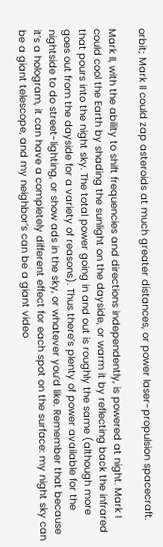orbit; Mark II could zap asteroids at much greater distances, or power laser-propulsion spacecraft.

Mark II, with the ability to shift frequencies and directions independently, is powered at night. Mark I could cool the Earth by shading the sunlight on the dayside, or warm it by reflecting back the infrared that pours into the night sky. The total power going in and out is roughly the same (although more goes out from the dayside for a variety of reasons). Thus there’s plenty of power available for the nightside to do street-lighting, or show ads in the sky, or whatever you’d like. Remember that because it’s a hologram, it can have a completely different effect for each spot on the surface: my night sky can be a giant telescope, and my neighbor’s can be a giant video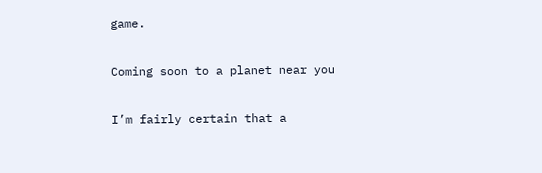game.

Coming soon to a planet near you

I’m fairly certain that a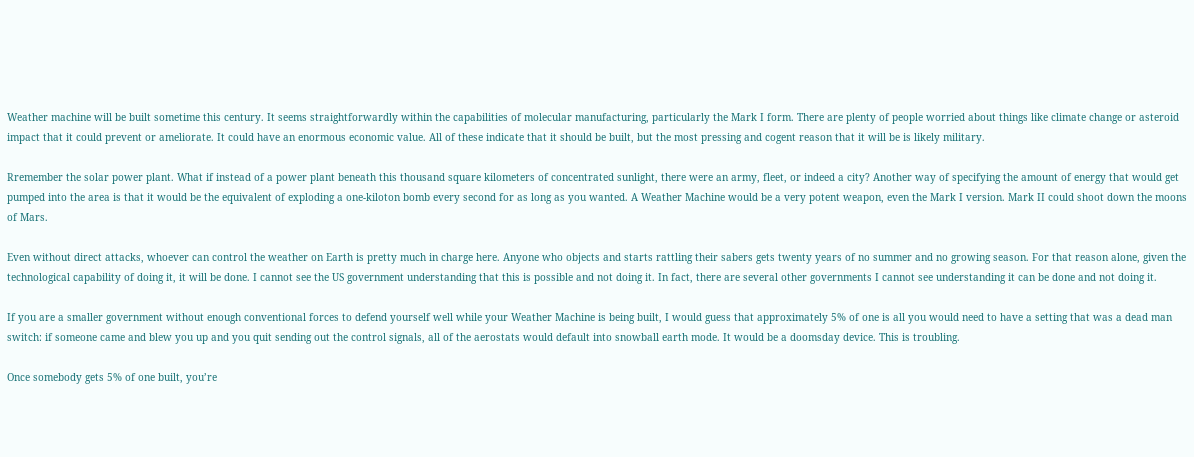Weather machine will be built sometime this century. It seems straightforwardly within the capabilities of molecular manufacturing, particularly the Mark I form. There are plenty of people worried about things like climate change or asteroid impact that it could prevent or ameliorate. It could have an enormous economic value. All of these indicate that it should be built, but the most pressing and cogent reason that it will be is likely military.

Rremember the solar power plant. What if instead of a power plant beneath this thousand square kilometers of concentrated sunlight, there were an army, fleet, or indeed a city? Another way of specifying the amount of energy that would get pumped into the area is that it would be the equivalent of exploding a one-kiloton bomb every second for as long as you wanted. A Weather Machine would be a very potent weapon, even the Mark I version. Mark II could shoot down the moons of Mars.

Even without direct attacks, whoever can control the weather on Earth is pretty much in charge here. Anyone who objects and starts rattling their sabers gets twenty years of no summer and no growing season. For that reason alone, given the technological capability of doing it, it will be done. I cannot see the US government understanding that this is possible and not doing it. In fact, there are several other governments I cannot see understanding it can be done and not doing it.

If you are a smaller government without enough conventional forces to defend yourself well while your Weather Machine is being built, I would guess that approximately 5% of one is all you would need to have a setting that was a dead man switch: if someone came and blew you up and you quit sending out the control signals, all of the aerostats would default into snowball earth mode. It would be a doomsday device. This is troubling.

Once somebody gets 5% of one built, you’re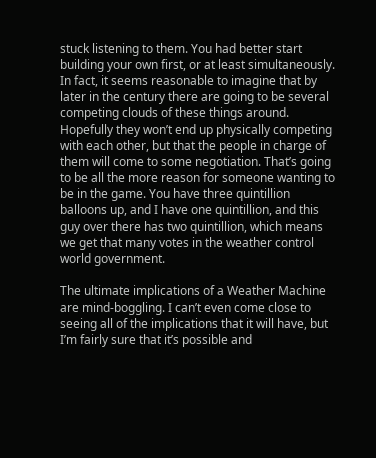stuck listening to them. You had better start building your own first, or at least simultaneously. In fact, it seems reasonable to imagine that by later in the century there are going to be several competing clouds of these things around. Hopefully they won’t end up physically competing with each other, but that the people in charge of them will come to some negotiation. That’s going to be all the more reason for someone wanting to be in the game. You have three quintillion balloons up, and I have one quintillion, and this guy over there has two quintillion, which means we get that many votes in the weather control world government.

The ultimate implications of a Weather Machine are mind-boggling. I can’t even come close to seeing all of the implications that it will have, but I’m fairly sure that it’s possible and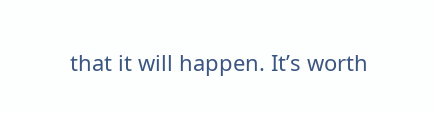that it will happen. It’s worth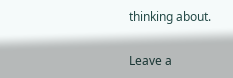thinking about.

Leave a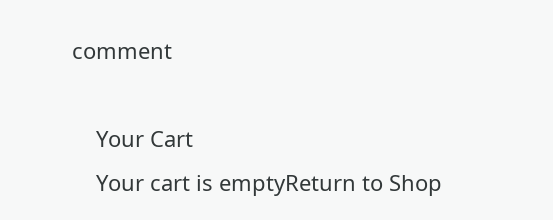comment

    Your Cart
    Your cart is emptyReturn to Shop